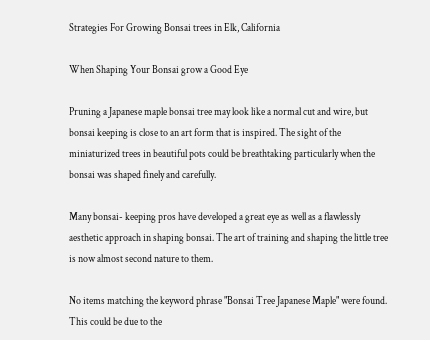Strategies For Growing Bonsai trees in Elk, California

When Shaping Your Bonsai grow a Good Eye

Pruning a Japanese maple bonsai tree may look like a normal cut and wire, but bonsai keeping is close to an art form that is inspired. The sight of the miniaturized trees in beautiful pots could be breathtaking particularly when the bonsai was shaped finely and carefully.

Many bonsai- keeping pros have developed a great eye as well as a flawlessly aesthetic approach in shaping bonsai. The art of training and shaping the little tree is now almost second nature to them.

No items matching the keyword phrase "Bonsai Tree Japanese Maple" were found. This could be due to the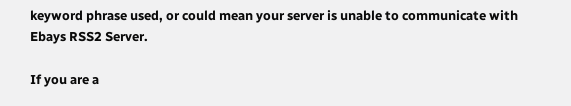keyword phrase used, or could mean your server is unable to communicate with Ebays RSS2 Server.

If you are a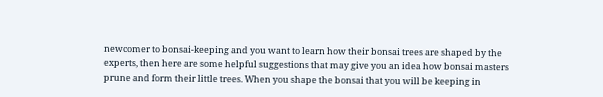newcomer to bonsai-keeping and you want to learn how their bonsai trees are shaped by the experts, then here are some helpful suggestions that may give you an idea how bonsai masters prune and form their little trees. When you shape the bonsai that you will be keeping in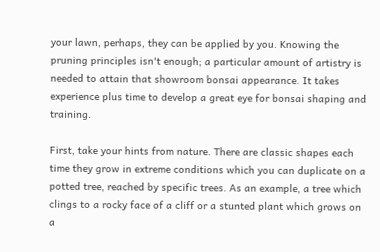your lawn, perhaps, they can be applied by you. Knowing the pruning principles isn't enough; a particular amount of artistry is needed to attain that showroom bonsai appearance. It takes experience plus time to develop a great eye for bonsai shaping and training.

First, take your hints from nature. There are classic shapes each time they grow in extreme conditions which you can duplicate on a potted tree, reached by specific trees. As an example, a tree which clings to a rocky face of a cliff or a stunted plant which grows on a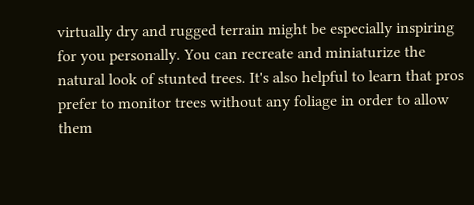virtually dry and rugged terrain might be especially inspiring for you personally. You can recreate and miniaturize the natural look of stunted trees. It's also helpful to learn that pros prefer to monitor trees without any foliage in order to allow them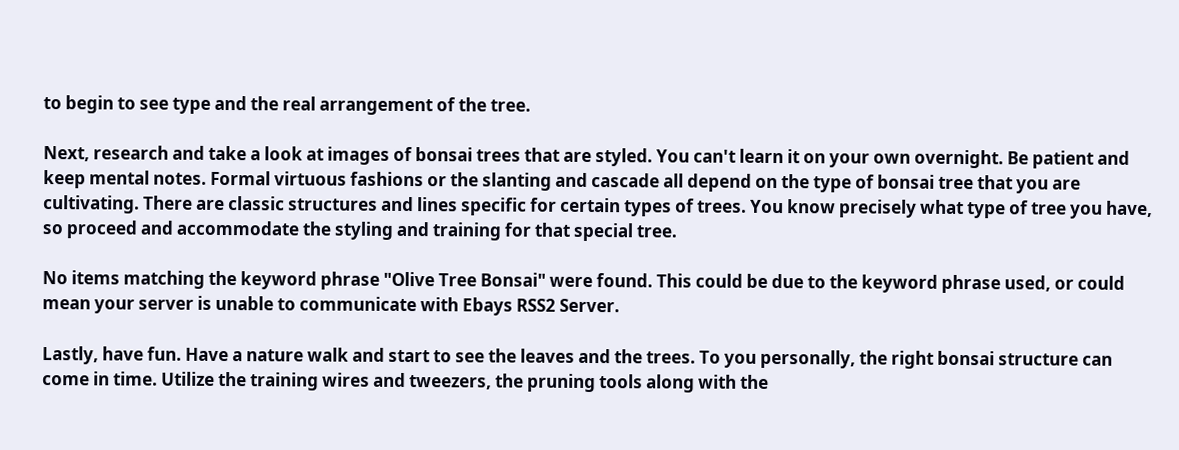to begin to see type and the real arrangement of the tree.

Next, research and take a look at images of bonsai trees that are styled. You can't learn it on your own overnight. Be patient and keep mental notes. Formal virtuous fashions or the slanting and cascade all depend on the type of bonsai tree that you are cultivating. There are classic structures and lines specific for certain types of trees. You know precisely what type of tree you have, so proceed and accommodate the styling and training for that special tree.

No items matching the keyword phrase "Olive Tree Bonsai" were found. This could be due to the keyword phrase used, or could mean your server is unable to communicate with Ebays RSS2 Server.

Lastly, have fun. Have a nature walk and start to see the leaves and the trees. To you personally, the right bonsai structure can come in time. Utilize the training wires and tweezers, the pruning tools along with the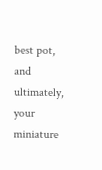best pot, and ultimately, your miniature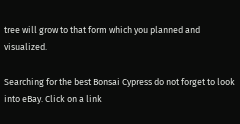tree will grow to that form which you planned and visualized.

Searching for the best Bonsai Cypress do not forget to look into eBay. Click on a link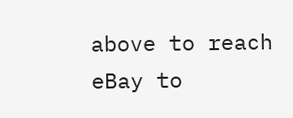above to reach eBay to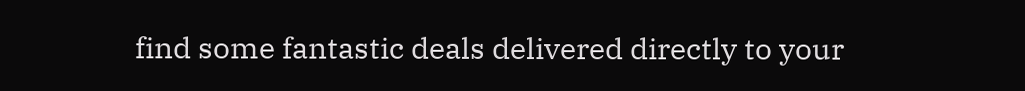find some fantastic deals delivered directly to your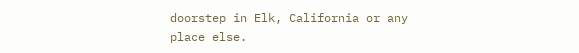doorstep in Elk, California or any place else.